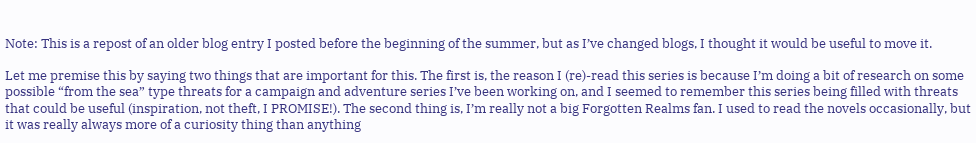Note: This is a repost of an older blog entry I posted before the beginning of the summer, but as I’ve changed blogs, I thought it would be useful to move it.

Let me premise this by saying two things that are important for this. The first is, the reason I (re)-read this series is because I’m doing a bit of research on some possible “from the sea” type threats for a campaign and adventure series I’ve been working on, and I seemed to remember this series being filled with threats that could be useful (inspiration, not theft, I PROMISE!). The second thing is, I’m really not a big Forgotten Realms fan. I used to read the novels occasionally, but it was really always more of a curiosity thing than anything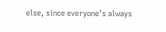else, since everyone’s always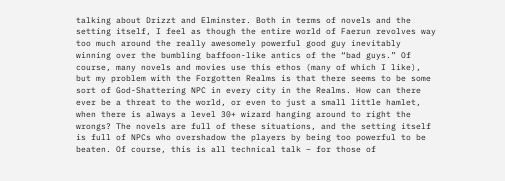talking about Drizzt and Elminster. Both in terms of novels and the setting itself, I feel as though the entire world of Faerun revolves way too much around the really awesomely powerful good guy inevitably winning over the bumbling baffoon-like antics of the “bad guys.” Of course, many novels and movies use this ethos (many of which I like), but my problem with the Forgotten Realms is that there seems to be some sort of God-Shattering NPC in every city in the Realms. How can there ever be a threat to the world, or even to just a small little hamlet, when there is always a level 30+ wizard hanging around to right the wrongs? The novels are full of these situations, and the setting itself is full of NPCs who overshadow the players by being too powerful to be beaten. Of course, this is all technical talk – for those of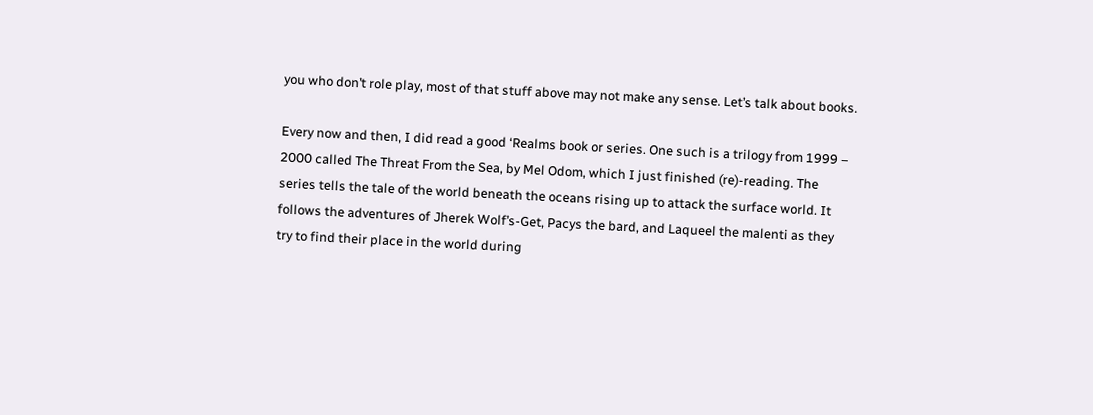you who don’t role play, most of that stuff above may not make any sense. Let’s talk about books.

Every now and then, I did read a good ‘Realms book or series. One such is a trilogy from 1999 – 2000 called The Threat From the Sea, by Mel Odom, which I just finished (re)-reading. The series tells the tale of the world beneath the oceans rising up to attack the surface world. It follows the adventures of Jherek Wolf’s-Get, Pacys the bard, and Laqueel the malenti as they try to find their place in the world during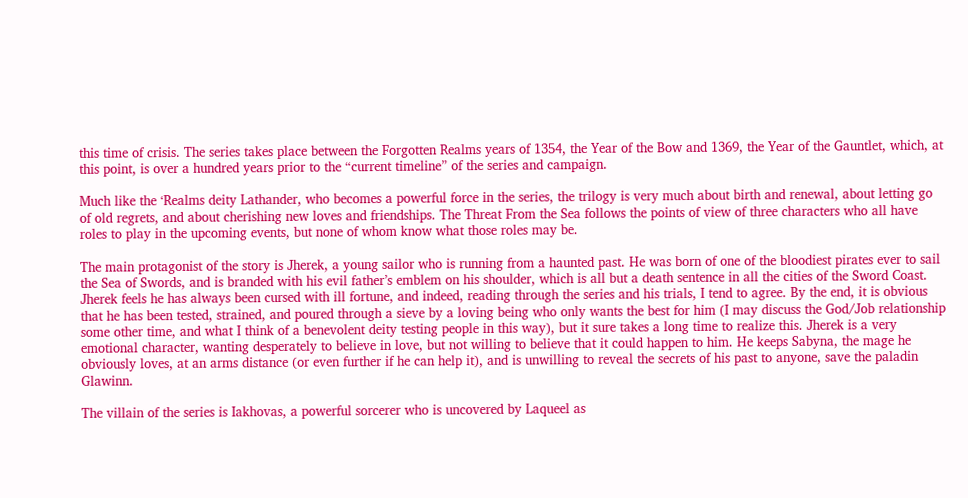this time of crisis. The series takes place between the Forgotten Realms years of 1354, the Year of the Bow and 1369, the Year of the Gauntlet, which, at this point, is over a hundred years prior to the “current timeline” of the series and campaign.

Much like the ‘Realms deity Lathander, who becomes a powerful force in the series, the trilogy is very much about birth and renewal, about letting go of old regrets, and about cherishing new loves and friendships. The Threat From the Sea follows the points of view of three characters who all have roles to play in the upcoming events, but none of whom know what those roles may be.

The main protagonist of the story is Jherek, a young sailor who is running from a haunted past. He was born of one of the bloodiest pirates ever to sail the Sea of Swords, and is branded with his evil father’s emblem on his shoulder, which is all but a death sentence in all the cities of the Sword Coast. Jherek feels he has always been cursed with ill fortune, and indeed, reading through the series and his trials, I tend to agree. By the end, it is obvious that he has been tested, strained, and poured through a sieve by a loving being who only wants the best for him (I may discuss the God/Job relationship some other time, and what I think of a benevolent deity testing people in this way), but it sure takes a long time to realize this. Jherek is a very emotional character, wanting desperately to believe in love, but not willing to believe that it could happen to him. He keeps Sabyna, the mage he obviously loves, at an arms distance (or even further if he can help it), and is unwilling to reveal the secrets of his past to anyone, save the paladin Glawinn.

The villain of the series is Iakhovas, a powerful sorcerer who is uncovered by Laqueel as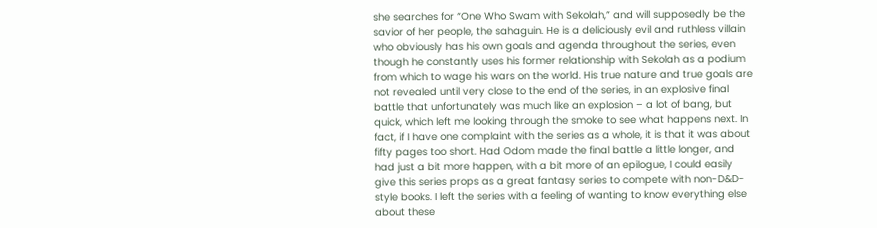she searches for “One Who Swam with Sekolah,” and will supposedly be the savior of her people, the sahaguin. He is a deliciously evil and ruthless villain who obviously has his own goals and agenda throughout the series, even though he constantly uses his former relationship with Sekolah as a podium from which to wage his wars on the world. His true nature and true goals are not revealed until very close to the end of the series, in an explosive final battle that unfortunately was much like an explosion – a lot of bang, but quick, which left me looking through the smoke to see what happens next. In fact, if I have one complaint with the series as a whole, it is that it was about fifty pages too short. Had Odom made the final battle a little longer, and had just a bit more happen, with a bit more of an epilogue, I could easily give this series props as a great fantasy series to compete with non-D&D-style books. I left the series with a feeling of wanting to know everything else about these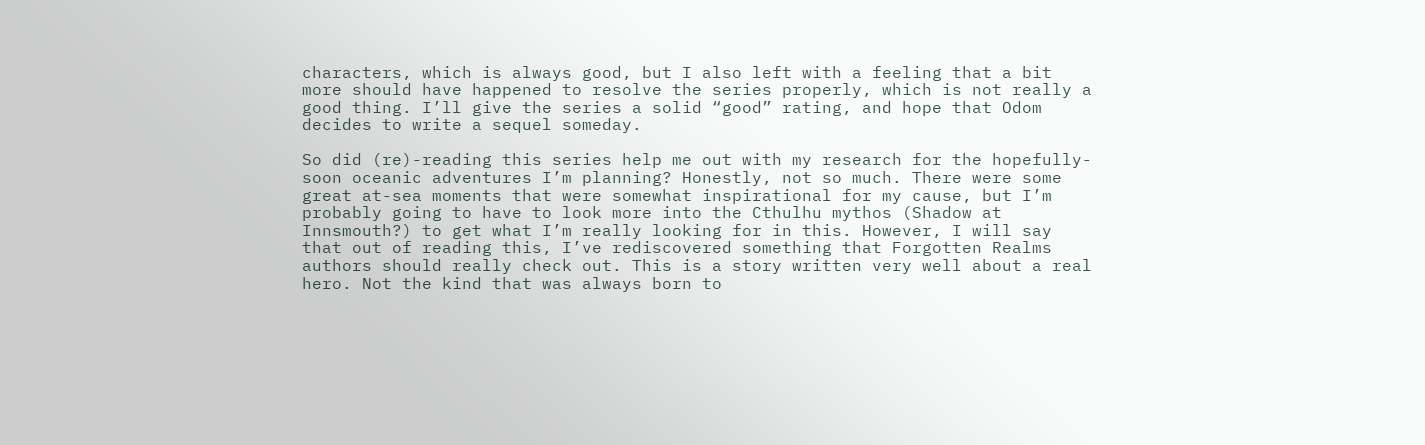characters, which is always good, but I also left with a feeling that a bit more should have happened to resolve the series properly, which is not really a good thing. I’ll give the series a solid “good” rating, and hope that Odom decides to write a sequel someday.

So did (re)-reading this series help me out with my research for the hopefully-soon oceanic adventures I’m planning? Honestly, not so much. There were some great at-sea moments that were somewhat inspirational for my cause, but I’m probably going to have to look more into the Cthulhu mythos (Shadow at Innsmouth?) to get what I’m really looking for in this. However, I will say that out of reading this, I’ve rediscovered something that Forgotten Realms authors should really check out. This is a story written very well about a real hero. Not the kind that was always born to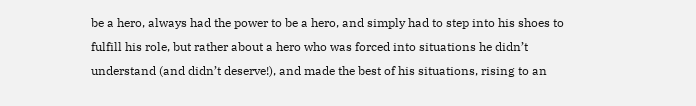be a hero, always had the power to be a hero, and simply had to step into his shoes to fulfill his role, but rather about a hero who was forced into situations he didn’t understand (and didn’t deserve!), and made the best of his situations, rising to an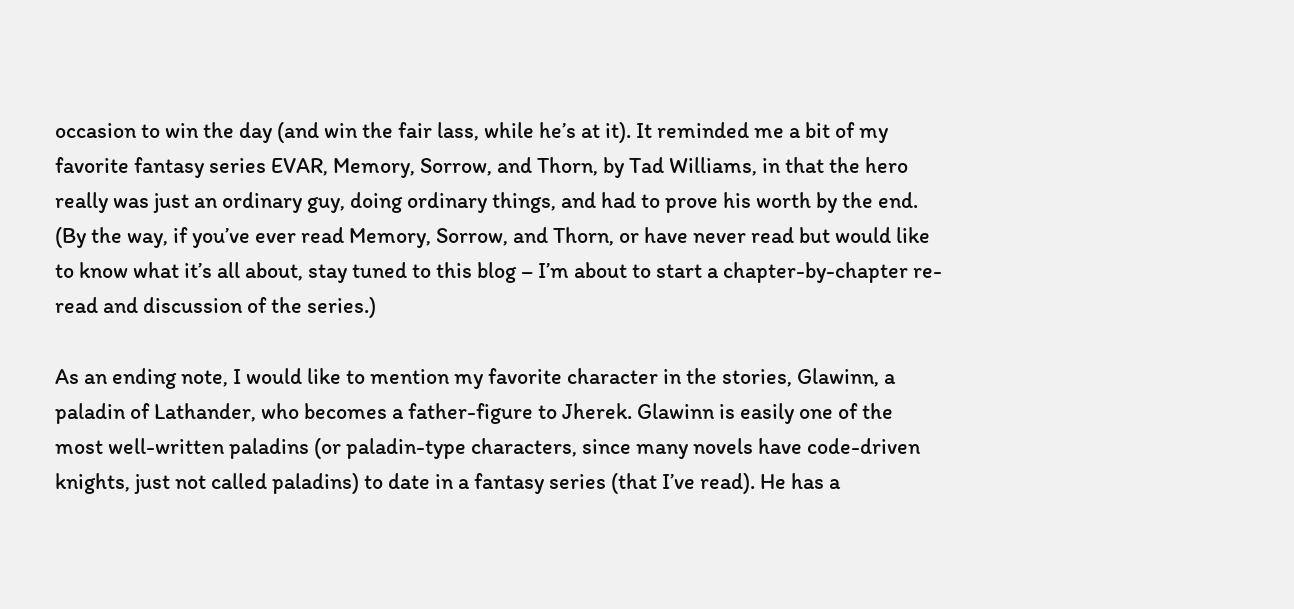occasion to win the day (and win the fair lass, while he’s at it). It reminded me a bit of my favorite fantasy series EVAR, Memory, Sorrow, and Thorn, by Tad Williams, in that the hero really was just an ordinary guy, doing ordinary things, and had to prove his worth by the end. (By the way, if you’ve ever read Memory, Sorrow, and Thorn, or have never read but would like to know what it’s all about, stay tuned to this blog – I’m about to start a chapter-by-chapter re-read and discussion of the series.)

As an ending note, I would like to mention my favorite character in the stories, Glawinn, a paladin of Lathander, who becomes a father-figure to Jherek. Glawinn is easily one of the most well-written paladins (or paladin-type characters, since many novels have code-driven knights, just not called paladins) to date in a fantasy series (that I’ve read). He has a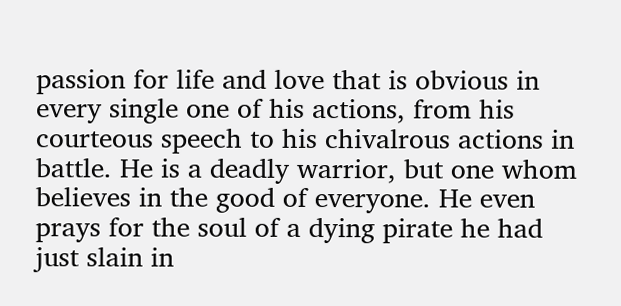passion for life and love that is obvious in every single one of his actions, from his courteous speech to his chivalrous actions in battle. He is a deadly warrior, but one whom believes in the good of everyone. He even prays for the soul of a dying pirate he had just slain in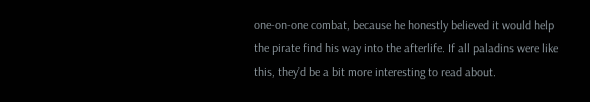one-on-one combat, because he honestly believed it would help the pirate find his way into the afterlife. If all paladins were like this, they’d be a bit more interesting to read about.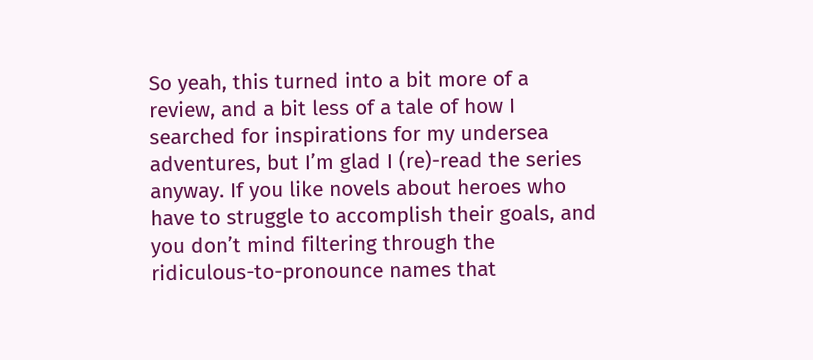So yeah, this turned into a bit more of a review, and a bit less of a tale of how I searched for inspirations for my undersea adventures, but I’m glad I (re)-read the series anyway. If you like novels about heroes who have to struggle to accomplish their goals, and you don’t mind filtering through the ridiculous-to-pronounce names that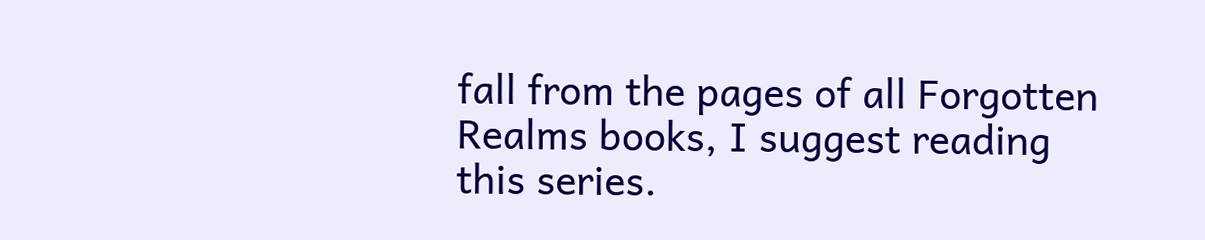fall from the pages of all Forgotten Realms books, I suggest reading this series.